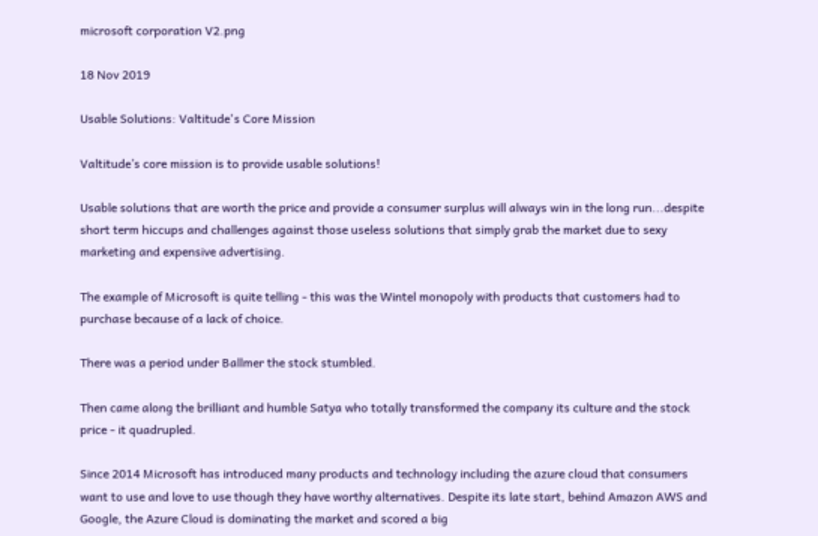microsoft corporation V2.png

18 Nov 2019

Usable Solutions: Valtitude's Core Mission

Valtitude’s core mission is to provide usable solutions!

Usable solutions that are worth the price and provide a consumer surplus will always win in the long run...despite short term hiccups and challenges against those useless solutions that simply grab the market due to sexy marketing and expensive advertising.

The example of Microsoft is quite telling - this was the Wintel monopoly with products that customers had to purchase because of a lack of choice.

There was a period under Ballmer the stock stumbled.

Then came along the brilliant and humble Satya who totally transformed the company its culture and the stock price - it quadrupled.

Since 2014 Microsoft has introduced many products and technology including the azure cloud that consumers want to use and love to use though they have worthy alternatives. Despite its late start, behind Amazon AWS and Google, the Azure Cloud is dominating the market and scored a big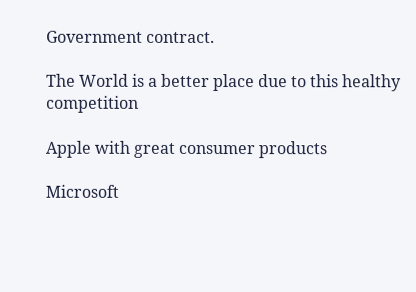Government contract.

The World is a better place due to this healthy competition

Apple with great consumer products

Microsoft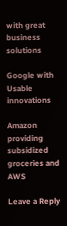with great business solutions

Google with Usable innovations

Amazon providing subsidized groceries and AWS

Leave a Reply